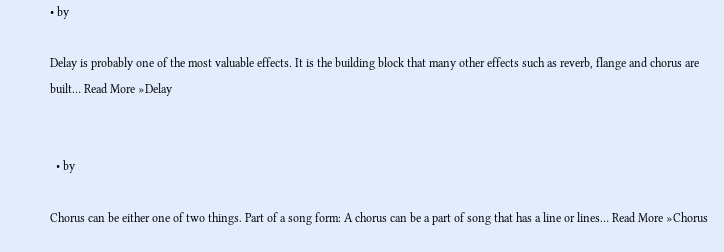• by

Delay is probably one of the most valuable effects. It is the building block that many other effects such as reverb, flange and chorus are built… Read More »Delay


  • by

Chorus can be either one of two things. Part of a song form: A chorus can be a part of song that has a line or lines… Read More »Chorus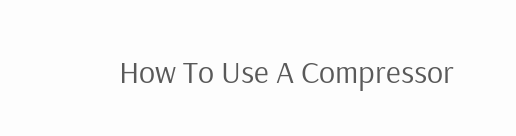How To Use A Compressor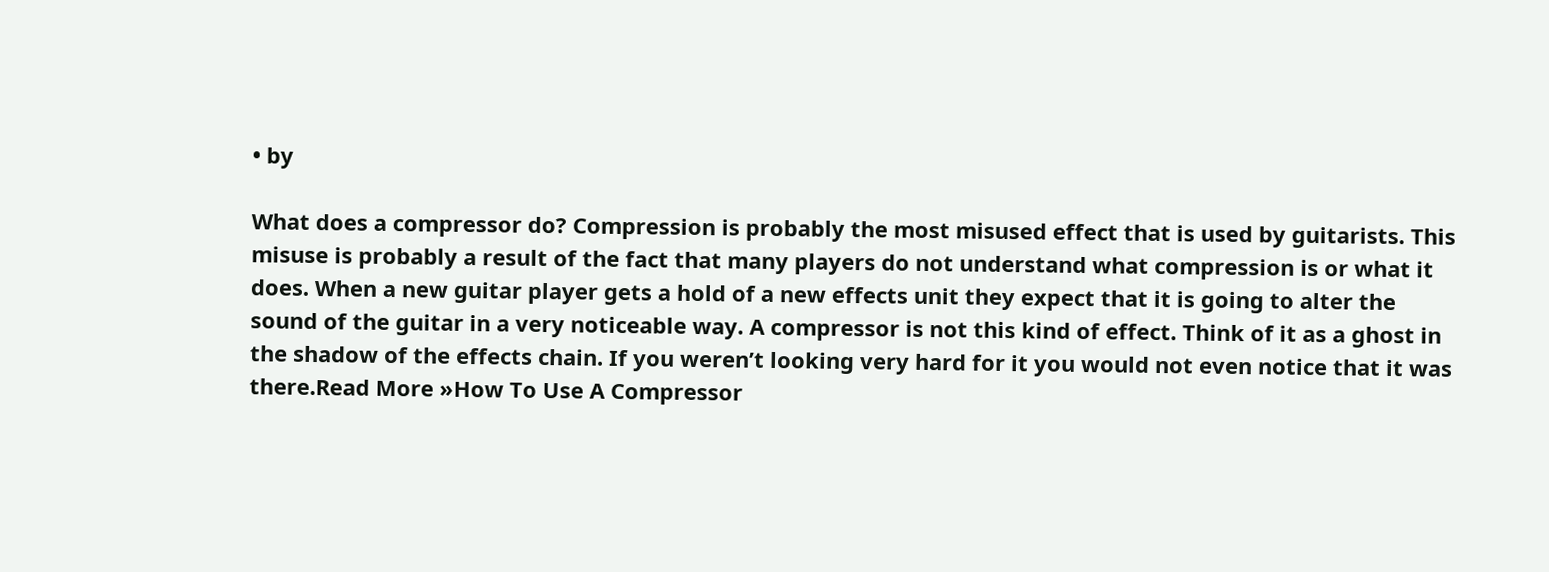• by

What does a compressor do? Compression is probably the most misused effect that is used by guitarists. This misuse is probably a result of the fact that many players do not understand what compression is or what it does. When a new guitar player gets a hold of a new effects unit they expect that it is going to alter the sound of the guitar in a very noticeable way. A compressor is not this kind of effect. Think of it as a ghost in the shadow of the effects chain. If you weren’t looking very hard for it you would not even notice that it was there.Read More »How To Use A Compressor